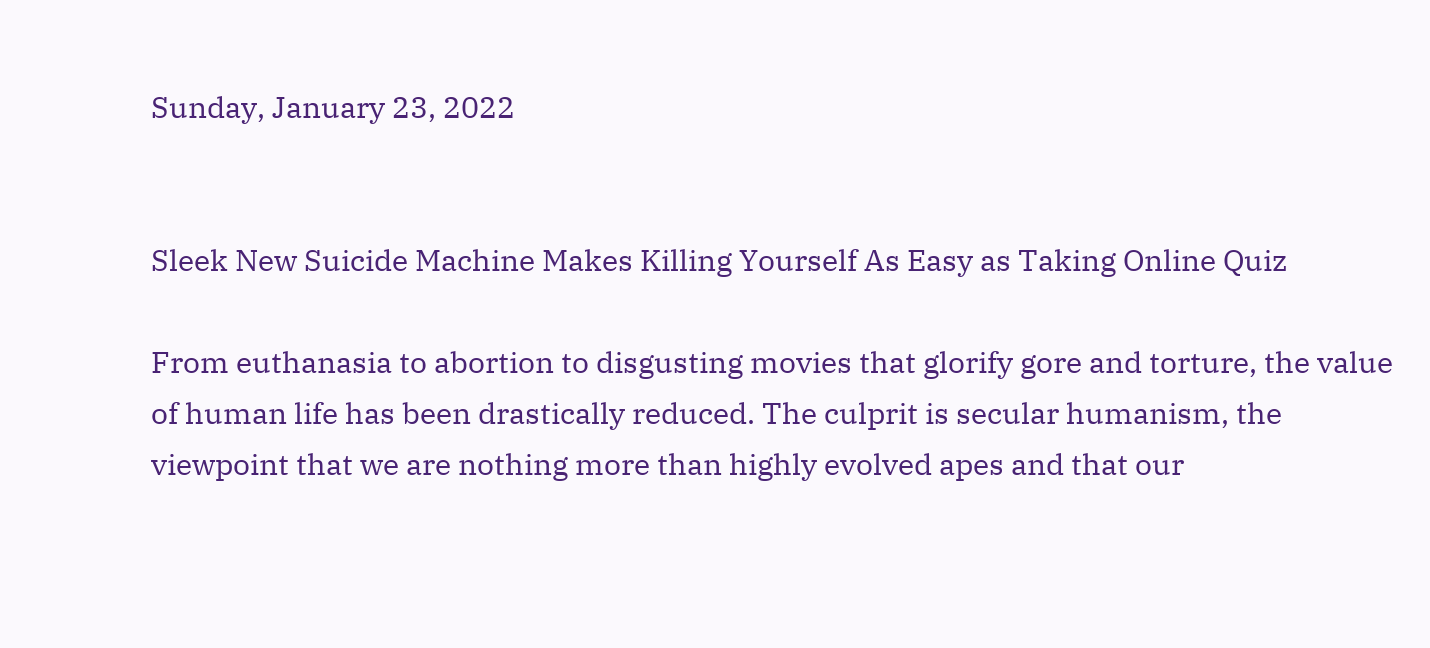Sunday, January 23, 2022


Sleek New Suicide Machine Makes Killing Yourself As Easy as Taking Online Quiz

From euthanasia to abortion to disgusting movies that glorify gore and torture, the value of human life has been drastically reduced. The culprit is secular humanism, the viewpoint that we are nothing more than highly evolved apes and that our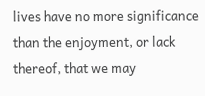lives have no more significance than the enjoyment, or lack thereof, that we may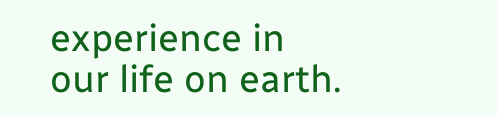experience in our life on earth.